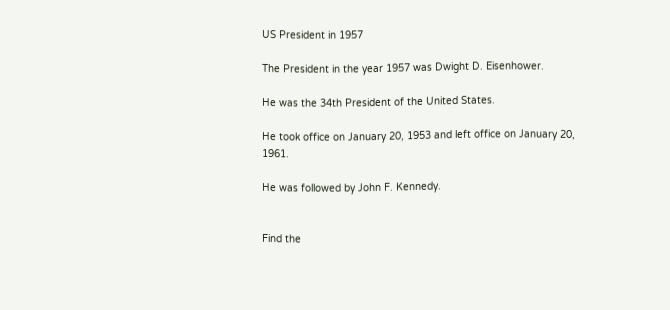US President in 1957

The President in the year 1957 was Dwight D. Eisenhower.

He was the 34th President of the United States.

He took office on January 20, 1953 and left office on January 20, 1961.

He was followed by John F. Kennedy.


Find the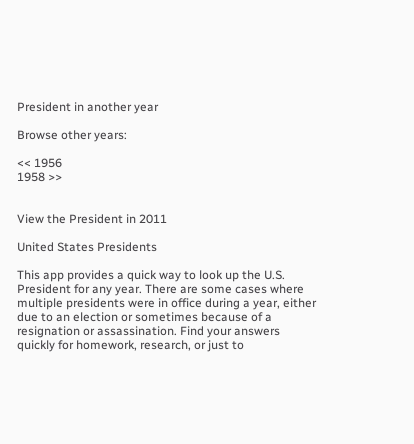President in another year

Browse other years:

<< 1956
1958 >>


View the President in 2011

United States Presidents

This app provides a quick way to look up the U.S. President for any year. There are some cases where multiple presidents were in office during a year, either due to an election or sometimes because of a resignation or assassination. Find your answers quickly for homework, research, or just to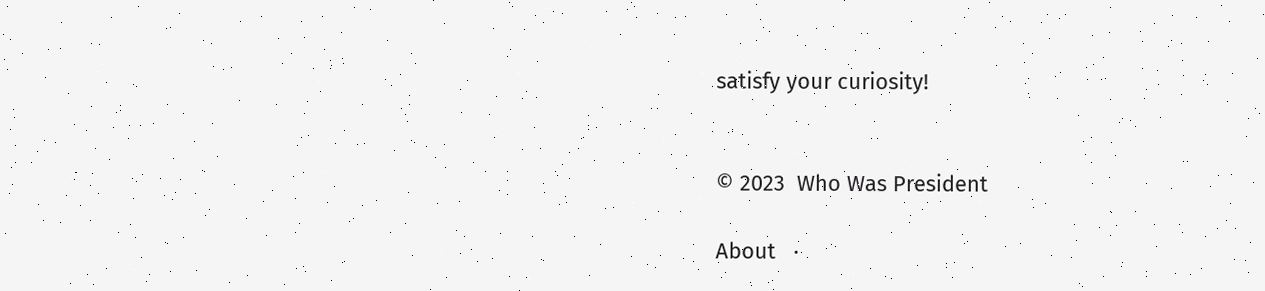satisfy your curiosity!


© 2023  Who Was President

About   ·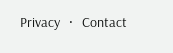Privacy   ·   Contact